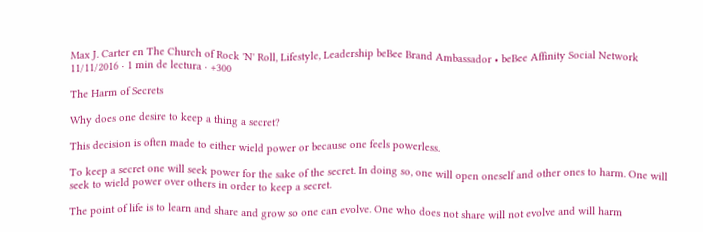Max J. Carter en The Church of Rock 'N' Roll, Lifestyle, Leadership beBee Brand Ambassador • beBee Affinity Social Network 11/11/2016 · 1 min de lectura · +300

The Harm of Secrets

Why does one desire to keep a thing a secret?

This decision is often made to either wield power or because one feels powerless.

To keep a secret one will seek power for the sake of the secret. In doing so, one will open oneself and other ones to harm. One will seek to wield power over others in order to keep a secret.

The point of life is to learn and share and grow so one can evolve. One who does not share will not evolve and will harm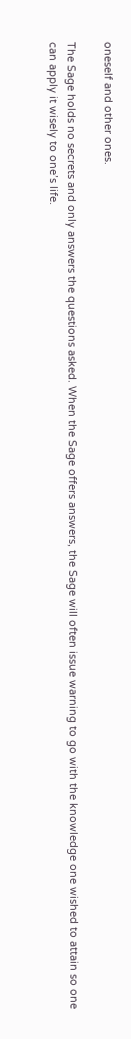oneself and other ones.

The Sage holds no secrets and only answers the questions asked. When the Sage offers answers, the Sage will often issue warning to go with the knowledge one wished to attain so one can apply it wisely to one’s life.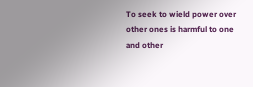To seek to wield power over other ones is harmful to one and other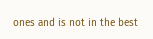ones and is not in the best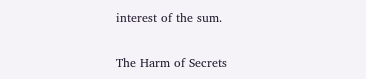interest of the sum.

The Harm of Secrets